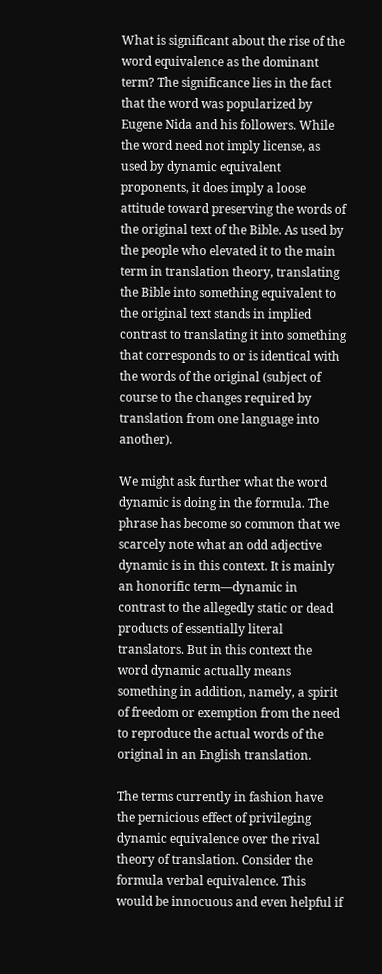What is significant about the rise of the word equivalence as the dominant term? The significance lies in the fact that the word was popularized by Eugene Nida and his followers. While the word need not imply license, as used by dynamic equivalent proponents, it does imply a loose attitude toward preserving the words of the original text of the Bible. As used by the people who elevated it to the main term in translation theory, translating the Bible into something equivalent to the original text stands in implied contrast to translating it into something that corresponds to or is identical with the words of the original (subject of course to the changes required by translation from one language into another).

We might ask further what the word dynamic is doing in the formula. The phrase has become so common that we scarcely note what an odd adjective dynamic is in this context. It is mainly an honorific term—dynamic in contrast to the allegedly static or dead products of essentially literal translators. But in this context the word dynamic actually means something in addition, namely, a spirit of freedom or exemption from the need to reproduce the actual words of the original in an English translation.

The terms currently in fashion have the pernicious effect of privileging dynamic equivalence over the rival theory of translation. Consider the formula verbal equivalence. This would be innocuous and even helpful if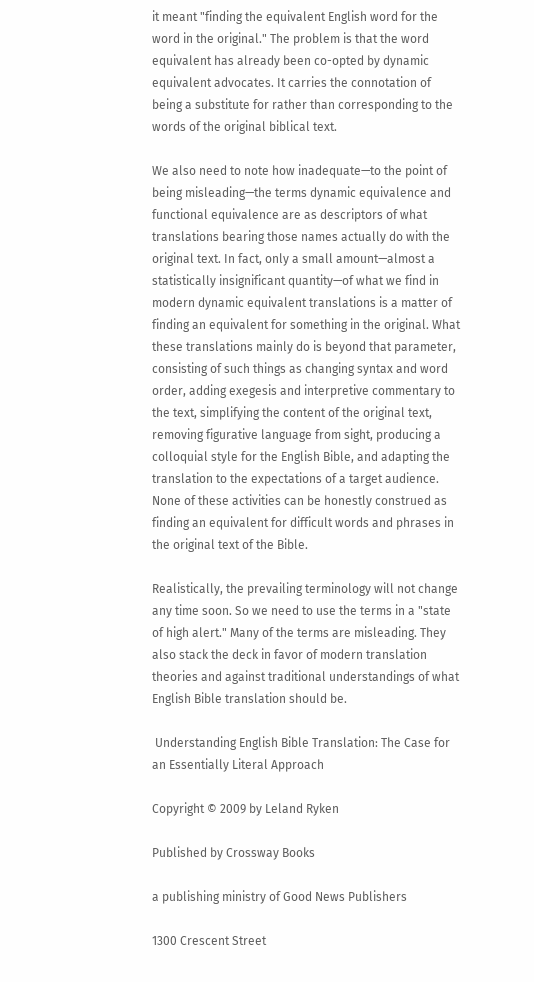it meant "finding the equivalent English word for the word in the original." The problem is that the word equivalent has already been co-opted by dynamic equivalent advocates. It carries the connotation of being a substitute for rather than corresponding to the words of the original biblical text.

We also need to note how inadequate—to the point of being misleading—the terms dynamic equivalence and functional equivalence are as descriptors of what translations bearing those names actually do with the original text. In fact, only a small amount—almost a statistically insignificant quantity—of what we find in modern dynamic equivalent translations is a matter of finding an equivalent for something in the original. What these translations mainly do is beyond that parameter, consisting of such things as changing syntax and word order, adding exegesis and interpretive commentary to the text, simplifying the content of the original text, removing figurative language from sight, producing a colloquial style for the English Bible, and adapting the translation to the expectations of a target audience. None of these activities can be honestly construed as finding an equivalent for difficult words and phrases in the original text of the Bible.

Realistically, the prevailing terminology will not change any time soon. So we need to use the terms in a "state of high alert." Many of the terms are misleading. They also stack the deck in favor of modern translation theories and against traditional understandings of what English Bible translation should be.

 Understanding English Bible Translation: The Case for an Essentially Literal Approach

Copyright © 2009 by Leland Ryken

Published by Crossway Books

a publishing ministry of Good News Publishers

1300 Crescent Street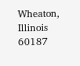Wheaton, Illinois 60187